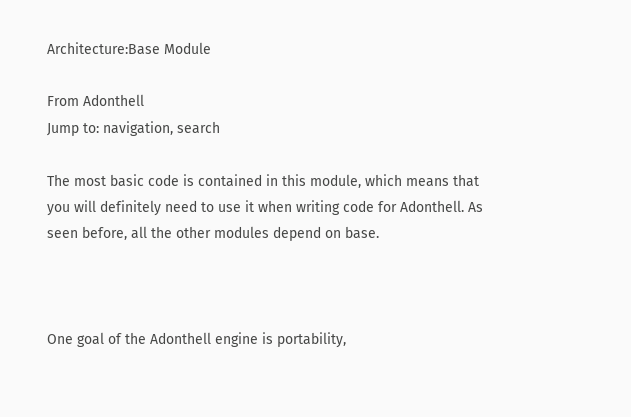Architecture:Base Module

From Adonthell
Jump to: navigation, search

The most basic code is contained in this module, which means that you will definitely need to use it when writing code for Adonthell. As seen before, all the other modules depend on base.



One goal of the Adonthell engine is portability,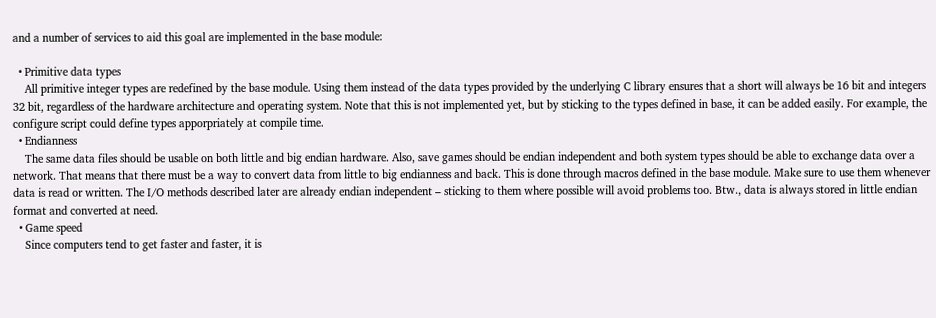and a number of services to aid this goal are implemented in the base module:

  • Primitive data types
    All primitive integer types are redefined by the base module. Using them instead of the data types provided by the underlying C library ensures that a short will always be 16 bit and integers 32 bit, regardless of the hardware architecture and operating system. Note that this is not implemented yet, but by sticking to the types defined in base, it can be added easily. For example, the configure script could define types apporpriately at compile time.
  • Endianness
    The same data files should be usable on both little and big endian hardware. Also, save games should be endian independent and both system types should be able to exchange data over a network. That means that there must be a way to convert data from little to big endianness and back. This is done through macros defined in the base module. Make sure to use them whenever data is read or written. The I/O methods described later are already endian independent – sticking to them where possible will avoid problems too. Btw., data is always stored in little endian format and converted at need.
  • Game speed
    Since computers tend to get faster and faster, it is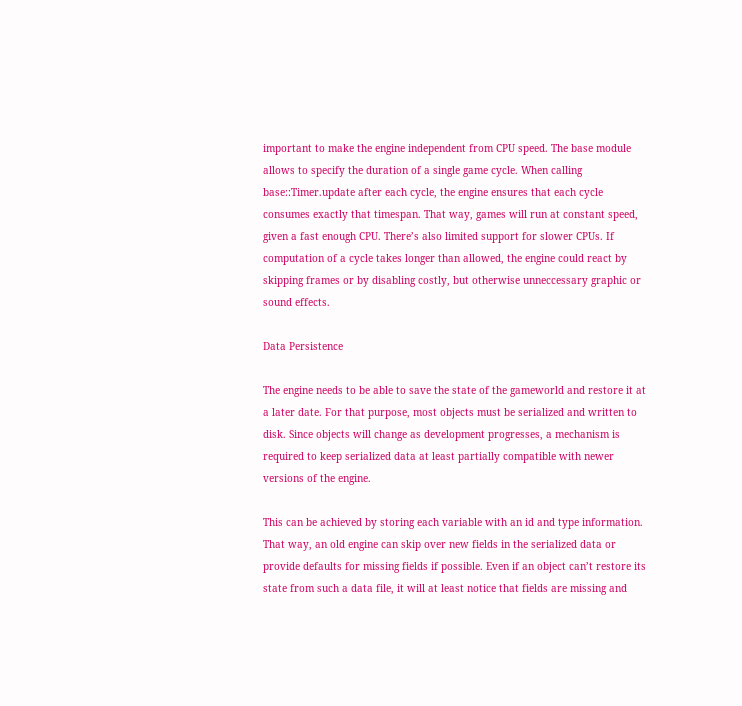important to make the engine independent from CPU speed. The base module allows to specify the duration of a single game cycle. When calling base::Timer.update after each cycle, the engine ensures that each cycle consumes exactly that timespan. That way, games will run at constant speed, given a fast enough CPU. There’s also limited support for slower CPUs. If computation of a cycle takes longer than allowed, the engine could react by skipping frames or by disabling costly, but otherwise unneccessary graphic or sound effects.

Data Persistence

The engine needs to be able to save the state of the gameworld and restore it at a later date. For that purpose, most objects must be serialized and written to disk. Since objects will change as development progresses, a mechanism is required to keep serialized data at least partially compatible with newer versions of the engine.

This can be achieved by storing each variable with an id and type information. That way, an old engine can skip over new fields in the serialized data or provide defaults for missing fields if possible. Even if an object can’t restore its state from such a data file, it will at least notice that fields are missing and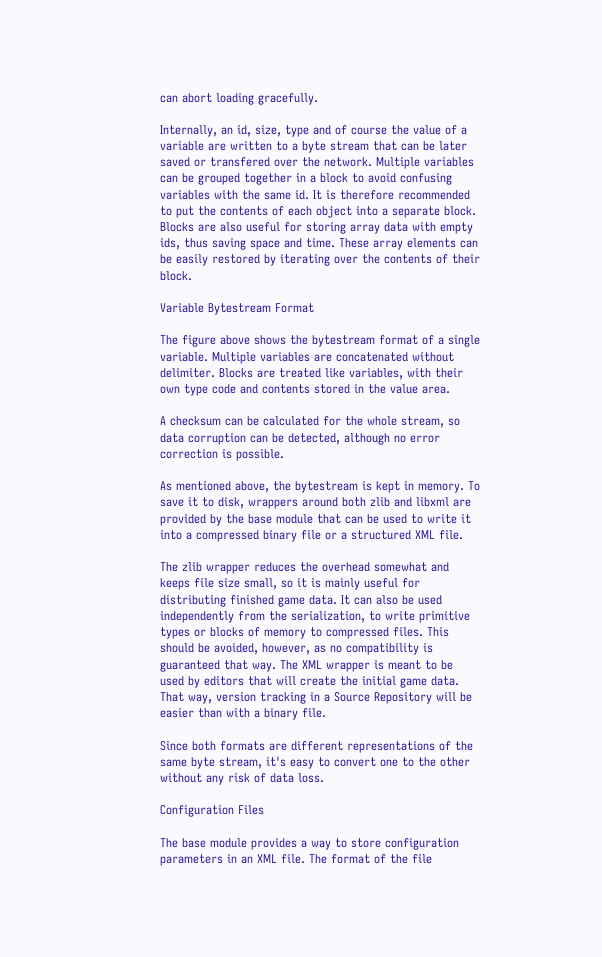can abort loading gracefully.

Internally, an id, size, type and of course the value of a variable are written to a byte stream that can be later saved or transfered over the network. Multiple variables can be grouped together in a block to avoid confusing variables with the same id. It is therefore recommended to put the contents of each object into a separate block. Blocks are also useful for storing array data with empty ids, thus saving space and time. These array elements can be easily restored by iterating over the contents of their block.

Variable Bytestream Format

The figure above shows the bytestream format of a single variable. Multiple variables are concatenated without delimiter. Blocks are treated like variables, with their own type code and contents stored in the value area.

A checksum can be calculated for the whole stream, so data corruption can be detected, although no error correction is possible.

As mentioned above, the bytestream is kept in memory. To save it to disk, wrappers around both zlib and libxml are provided by the base module that can be used to write it into a compressed binary file or a structured XML file.

The zlib wrapper reduces the overhead somewhat and keeps file size small, so it is mainly useful for distributing finished game data. It can also be used independently from the serialization, to write primitive types or blocks of memory to compressed files. This should be avoided, however, as no compatibility is guaranteed that way. The XML wrapper is meant to be used by editors that will create the initial game data. That way, version tracking in a Source Repository will be easier than with a binary file.

Since both formats are different representations of the same byte stream, it's easy to convert one to the other without any risk of data loss.

Configuration Files

The base module provides a way to store configuration parameters in an XML file. The format of the file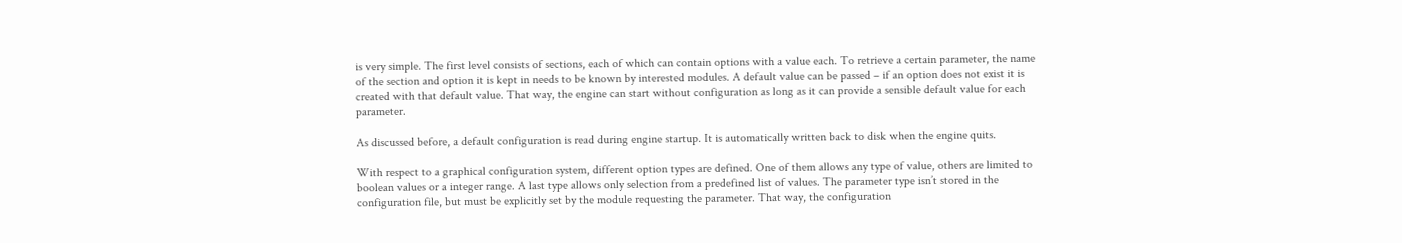is very simple. The first level consists of sections, each of which can contain options with a value each. To retrieve a certain parameter, the name of the section and option it is kept in needs to be known by interested modules. A default value can be passed – if an option does not exist it is created with that default value. That way, the engine can start without configuration as long as it can provide a sensible default value for each parameter.

As discussed before, a default configuration is read during engine startup. It is automatically written back to disk when the engine quits.

With respect to a graphical configuration system, different option types are defined. One of them allows any type of value, others are limited to boolean values or a integer range. A last type allows only selection from a predefined list of values. The parameter type isn’t stored in the configuration file, but must be explicitly set by the module requesting the parameter. That way, the configuration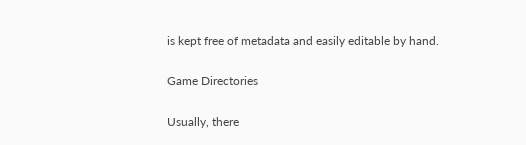is kept free of metadata and easily editable by hand.

Game Directories

Usually, there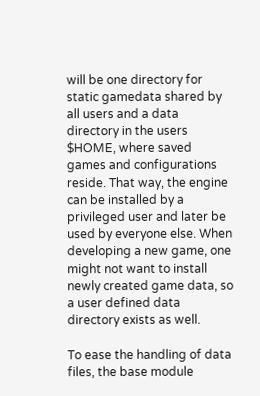will be one directory for static gamedata shared by all users and a data directory in the users $HOME, where saved games and configurations reside. That way, the engine can be installed by a privileged user and later be used by everyone else. When developing a new game, one might not want to install newly created game data, so a user defined data directory exists as well.

To ease the handling of data files, the base module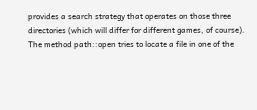provides a search strategy that operates on those three directories (which will differ for different games, of course). The method path::open tries to locate a file in one of the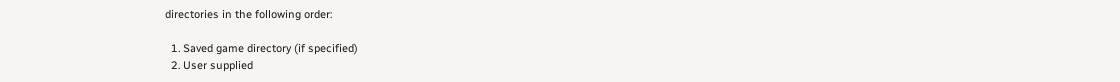directories in the following order:

  1. Saved game directory (if specified)
  2. User supplied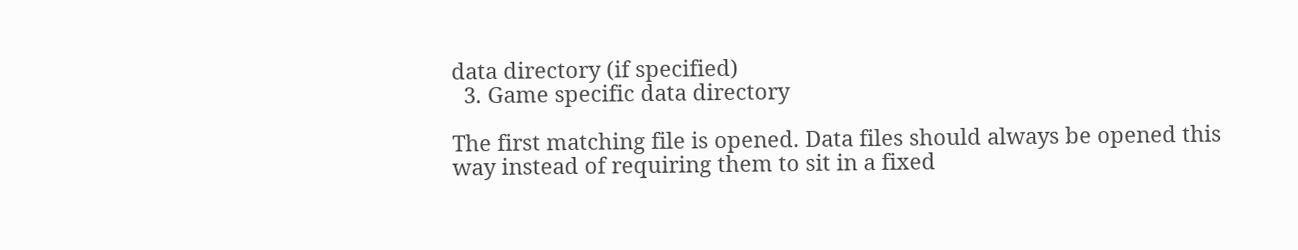data directory (if specified)
  3. Game specific data directory

The first matching file is opened. Data files should always be opened this way instead of requiring them to sit in a fixed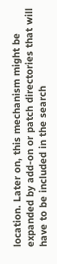location. Later on, this mechanism might be expanded by add-on or patch directories that will have to be included in the search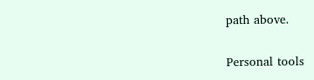path above.

Personal tools